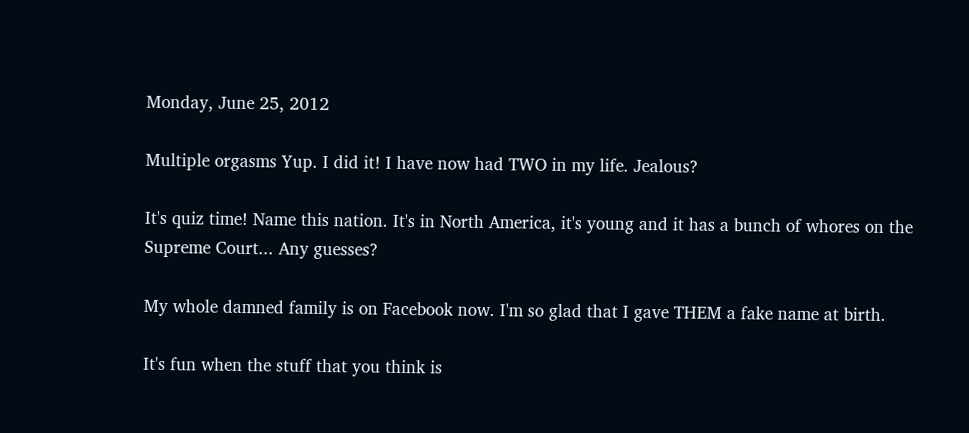Monday, June 25, 2012

Multiple orgasms Yup. I did it! I have now had TWO in my life. Jealous?

It's quiz time! Name this nation. It's in North America, it's young and it has a bunch of whores on the Supreme Court... Any guesses?

My whole damned family is on Facebook now. I'm so glad that I gave THEM a fake name at birth.

It's fun when the stuff that you think is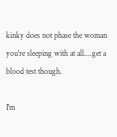kinky does not phase the woman you're sleeping with at all....get a blood test though.

I'm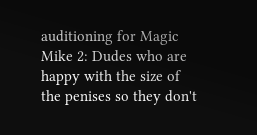auditioning for Magic Mike 2: Dudes who are happy with the size of the penises so they don't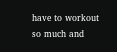have to workout so much and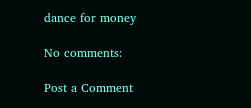dance for money

No comments:

Post a Comment